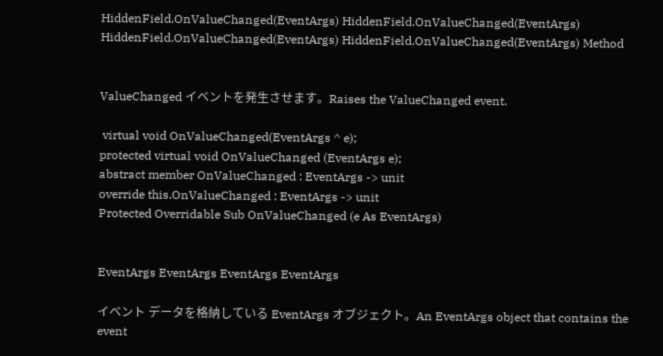HiddenField.OnValueChanged(EventArgs) HiddenField.OnValueChanged(EventArgs) HiddenField.OnValueChanged(EventArgs) HiddenField.OnValueChanged(EventArgs) Method


ValueChanged イベントを発生させます。Raises the ValueChanged event.

 virtual void OnValueChanged(EventArgs ^ e);
protected virtual void OnValueChanged (EventArgs e);
abstract member OnValueChanged : EventArgs -> unit
override this.OnValueChanged : EventArgs -> unit
Protected Overridable Sub OnValueChanged (e As EventArgs)


EventArgs EventArgs EventArgs EventArgs

イベント データを格納している EventArgs オブジェクト。An EventArgs object that contains the event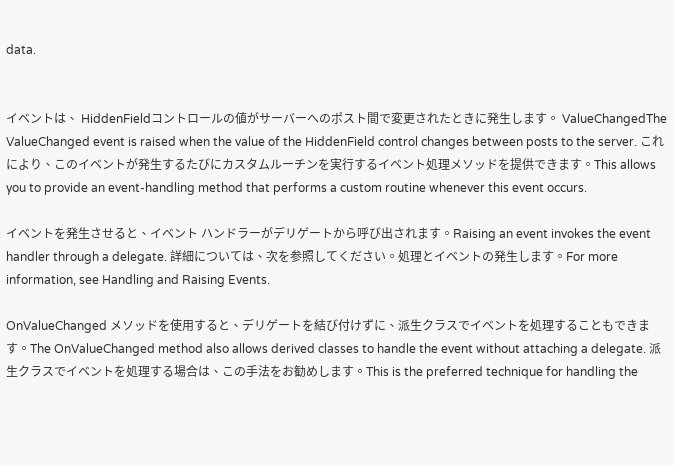data.


イベントは、 HiddenFieldコントロールの値がサーバーへのポスト間で変更されたときに発生します。 ValueChangedThe ValueChanged event is raised when the value of the HiddenField control changes between posts to the server. これにより、このイベントが発生するたびにカスタムルーチンを実行するイベント処理メソッドを提供できます。This allows you to provide an event-handling method that performs a custom routine whenever this event occurs.

イベントを発生させると、イベント ハンドラーがデリゲートから呼び出されます。Raising an event invokes the event handler through a delegate. 詳細については、次を参照してください。処理とイベントの発生します。For more information, see Handling and Raising Events.

OnValueChanged メソッドを使用すると、デリゲートを結び付けずに、派生クラスでイベントを処理することもできます。The OnValueChanged method also allows derived classes to handle the event without attaching a delegate. 派生クラスでイベントを処理する場合は、この手法をお勧めします。This is the preferred technique for handling the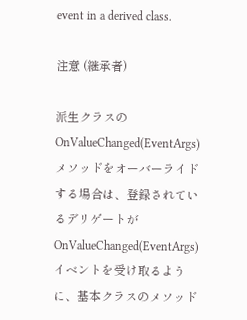event in a derived class.

注意 (継承者)

派生クラスのOnValueChanged(EventArgs)メソッドをオーバーライドする場合は、登録されているデリゲートがOnValueChanged(EventArgs)イベントを受け取るように、基本クラスのメソッド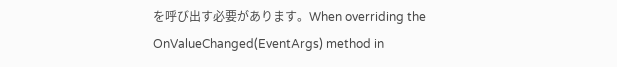を呼び出す必要があります。When overriding the OnValueChanged(EventArgs) method in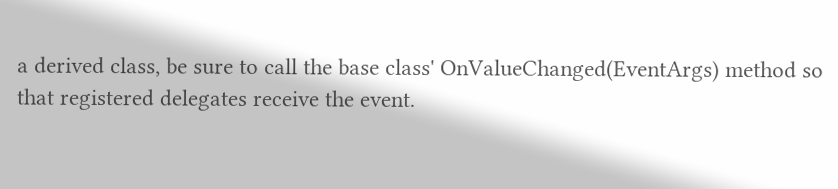a derived class, be sure to call the base class' OnValueChanged(EventArgs) method so that registered delegates receive the event.